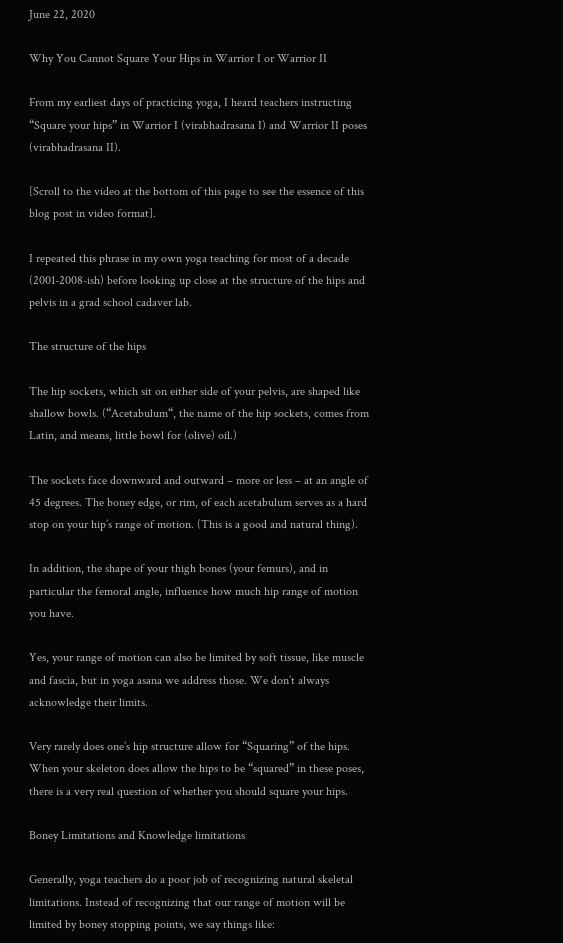June 22, 2020

Why You Cannot Square Your Hips in Warrior I or Warrior II

From my earliest days of practicing yoga, I heard teachers instructing “Square your hips” in Warrior I (virabhadrasana I) and Warrior II poses (virabhadrasana II).

[Scroll to the video at the bottom of this page to see the essence of this blog post in video format].

I repeated this phrase in my own yoga teaching for most of a decade (2001-2008-ish) before looking up close at the structure of the hips and pelvis in a grad school cadaver lab.

The structure of the hips

The hip sockets, which sit on either side of your pelvis, are shaped like shallow bowls. (“Acetabulum“, the name of the hip sockets, comes from Latin, and means, little bowl for (olive) oil.)

The sockets face downward and outward – more or less – at an angle of 45 degrees. The boney edge, or rim, of each acetabulum serves as a hard stop on your hip’s range of motion. (This is a good and natural thing).

In addition, the shape of your thigh bones (your femurs), and in particular the femoral angle, influence how much hip range of motion you have.

Yes, your range of motion can also be limited by soft tissue, like muscle and fascia, but in yoga asana we address those. We don’t always acknowledge their limits.

Very rarely does one’s hip structure allow for “Squaring” of the hips. When your skeleton does allow the hips to be “squared” in these poses, there is a very real question of whether you should square your hips.

Boney Limitations and Knowledge limitations

Generally, yoga teachers do a poor job of recognizing natural skeletal limitations. Instead of recognizing that our range of motion will be limited by boney stopping points, we say things like: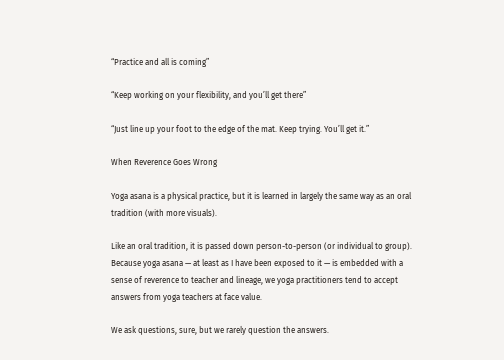“Practice and all is coming”

“Keep working on your flexibility, and you’ll get there”

“Just line up your foot to the edge of the mat. Keep trying. You’ll get it.”

When Reverence Goes Wrong

Yoga asana is a physical practice, but it is learned in largely the same way as an oral tradition (with more visuals).

Like an oral tradition, it is passed down person-to-person (or individual to group). Because yoga asana — at least as I have been exposed to it — is embedded with a sense of reverence to teacher and lineage, we yoga practitioners tend to accept answers from yoga teachers at face value.

We ask questions, sure, but we rarely question the answers.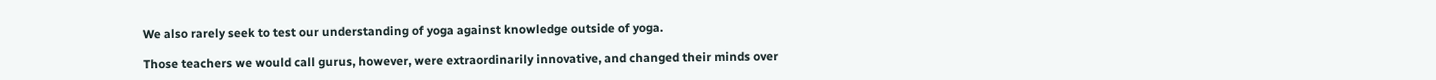We also rarely seek to test our understanding of yoga against knowledge outside of yoga.

Those teachers we would call gurus, however, were extraordinarily innovative, and changed their minds over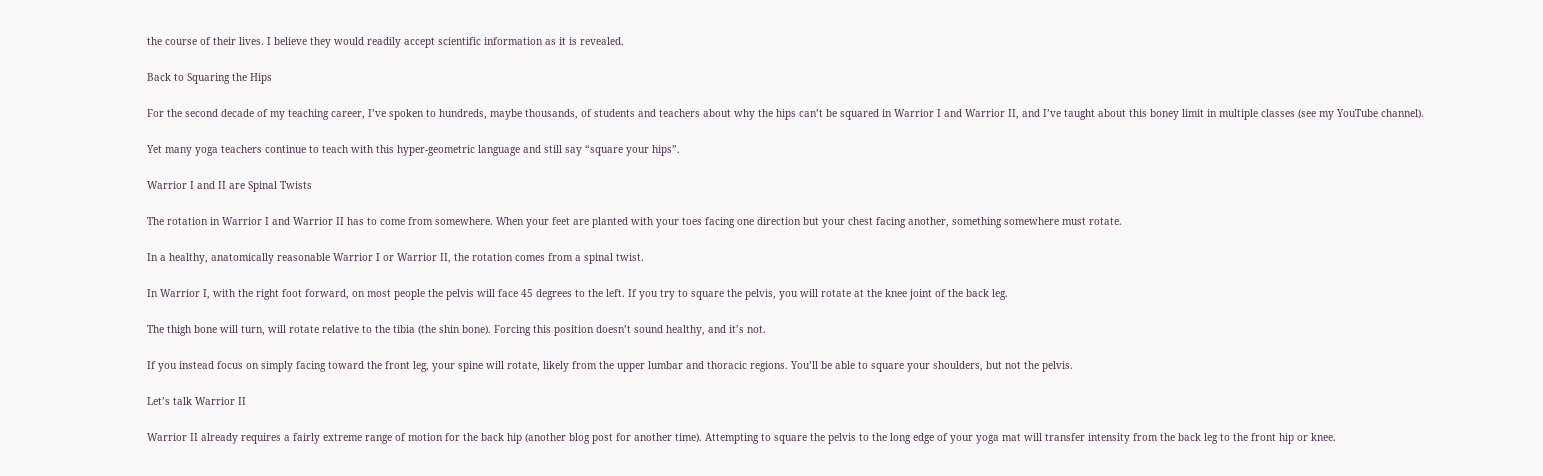the course of their lives. I believe they would readily accept scientific information as it is revealed.

Back to Squaring the Hips

For the second decade of my teaching career, I’ve spoken to hundreds, maybe thousands, of students and teachers about why the hips can’t be squared in Warrior I and Warrior II, and I’ve taught about this boney limit in multiple classes (see my YouTube channel).

Yet many yoga teachers continue to teach with this hyper-geometric language and still say “square your hips”.

Warrior I and II are Spinal Twists

The rotation in Warrior I and Warrior II has to come from somewhere. When your feet are planted with your toes facing one direction but your chest facing another, something somewhere must rotate.

In a healthy, anatomically reasonable Warrior I or Warrior II, the rotation comes from a spinal twist.

In Warrior I, with the right foot forward, on most people the pelvis will face 45 degrees to the left. If you try to square the pelvis, you will rotate at the knee joint of the back leg.

The thigh bone will turn, will rotate relative to the tibia (the shin bone). Forcing this position doesn’t sound healthy, and it’s not.

If you instead focus on simply facing toward the front leg, your spine will rotate, likely from the upper lumbar and thoracic regions. You’ll be able to square your shoulders, but not the pelvis.

Let’s talk Warrior II

Warrior II already requires a fairly extreme range of motion for the back hip (another blog post for another time). Attempting to square the pelvis to the long edge of your yoga mat will transfer intensity from the back leg to the front hip or knee.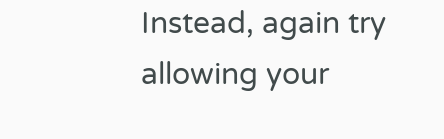Instead, again try allowing your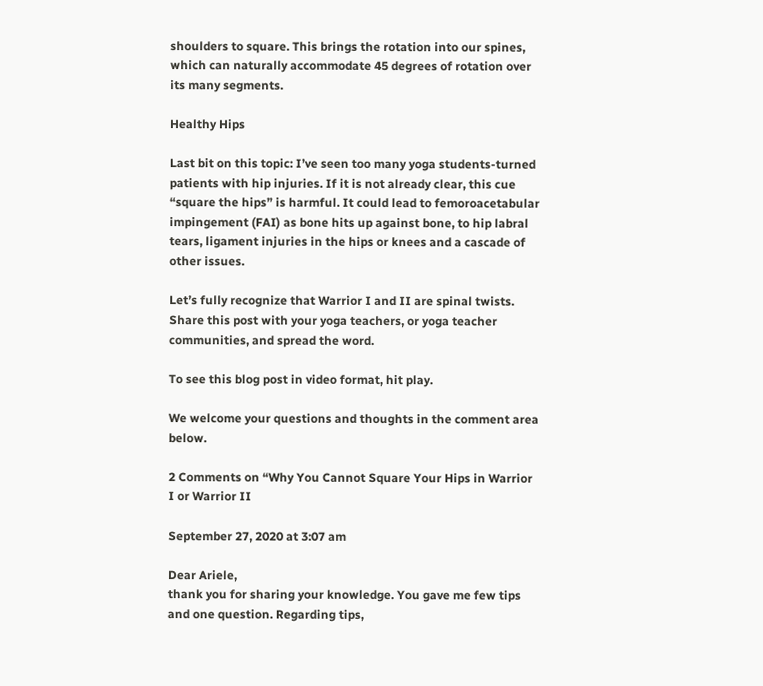shoulders to square. This brings the rotation into our spines, which can naturally accommodate 45 degrees of rotation over its many segments.

Healthy Hips

Last bit on this topic: I’ve seen too many yoga students-turned patients with hip injuries. If it is not already clear, this cue “square the hips” is harmful. It could lead to femoroacetabular impingement (FAI) as bone hits up against bone, to hip labral tears, ligament injuries in the hips or knees and a cascade of other issues.

Let’s fully recognize that Warrior I and II are spinal twists. Share this post with your yoga teachers, or yoga teacher communities, and spread the word.

To see this blog post in video format, hit play.

We welcome your questions and thoughts in the comment area below.

2 Comments on “Why You Cannot Square Your Hips in Warrior I or Warrior II

September 27, 2020 at 3:07 am

Dear Ariele,
thank you for sharing your knowledge. You gave me few tips and one question. Regarding tips,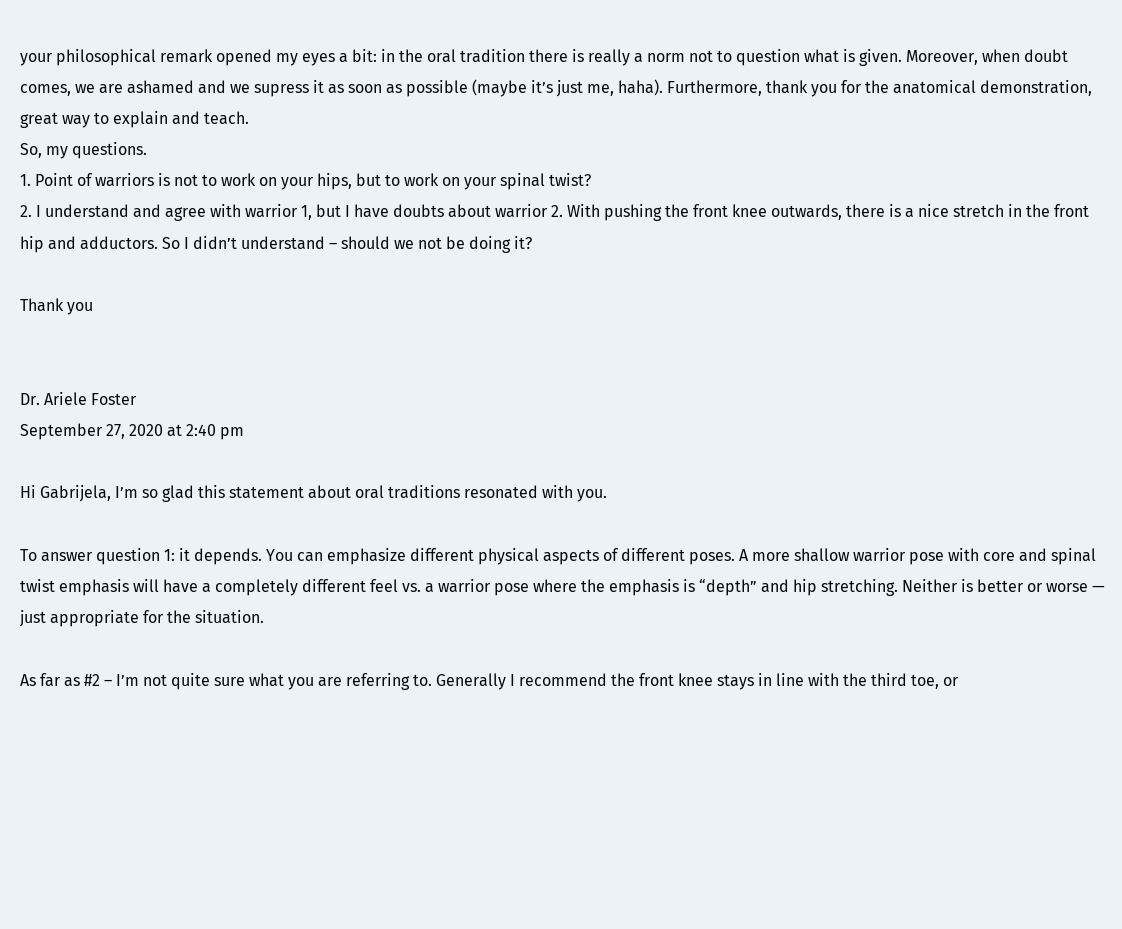your philosophical remark opened my eyes a bit: in the oral tradition there is really a norm not to question what is given. Moreover, when doubt comes, we are ashamed and we supress it as soon as possible (maybe it’s just me, haha). Furthermore, thank you for the anatomical demonstration, great way to explain and teach.
So, my questions.
1. Point of warriors is not to work on your hips, but to work on your spinal twist?
2. I understand and agree with warrior 1, but I have doubts about warrior 2. With pushing the front knee outwards, there is a nice stretch in the front hip and adductors. So I didn’t understand – should we not be doing it?

Thank you


Dr. Ariele Foster
September 27, 2020 at 2:40 pm

Hi Gabrijela, I’m so glad this statement about oral traditions resonated with you.

To answer question 1: it depends. You can emphasize different physical aspects of different poses. A more shallow warrior pose with core and spinal twist emphasis will have a completely different feel vs. a warrior pose where the emphasis is “depth” and hip stretching. Neither is better or worse — just appropriate for the situation.

As far as #2 – I’m not quite sure what you are referring to. Generally I recommend the front knee stays in line with the third toe, or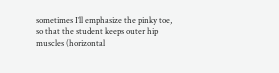sometimes I’ll emphasize the pinky toe, so that the student keeps outer hip muscles (horizontal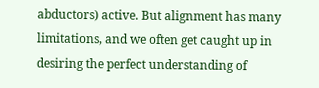abductors) active. But alignment has many limitations, and we often get caught up in desiring the perfect understanding of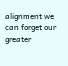alignment we can forget our greater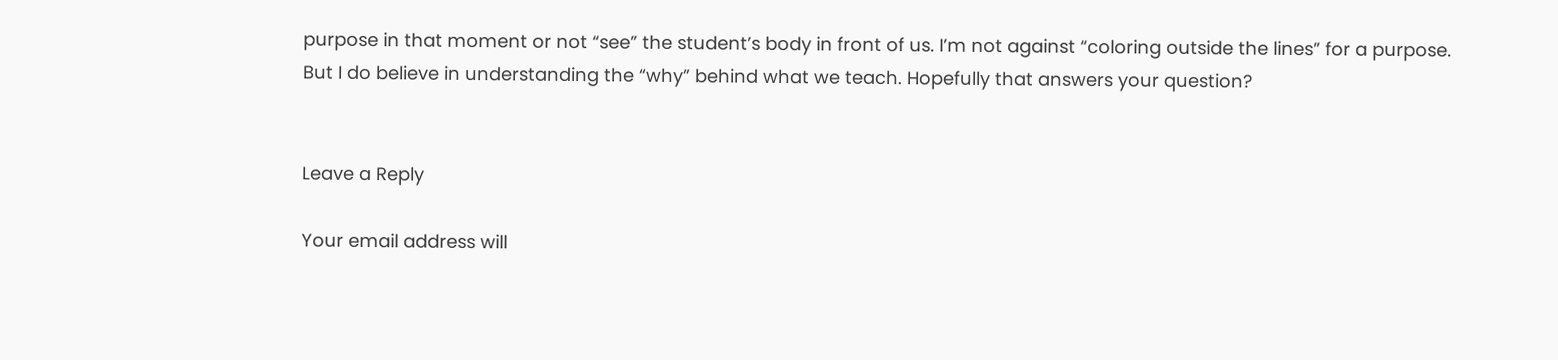purpose in that moment or not “see” the student’s body in front of us. I’m not against “coloring outside the lines” for a purpose. But I do believe in understanding the “why” behind what we teach. Hopefully that answers your question?


Leave a Reply

Your email address will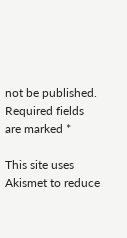not be published. Required fields are marked *

This site uses Akismet to reduce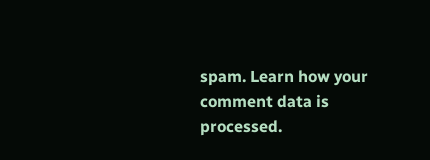spam. Learn how your comment data is processed.